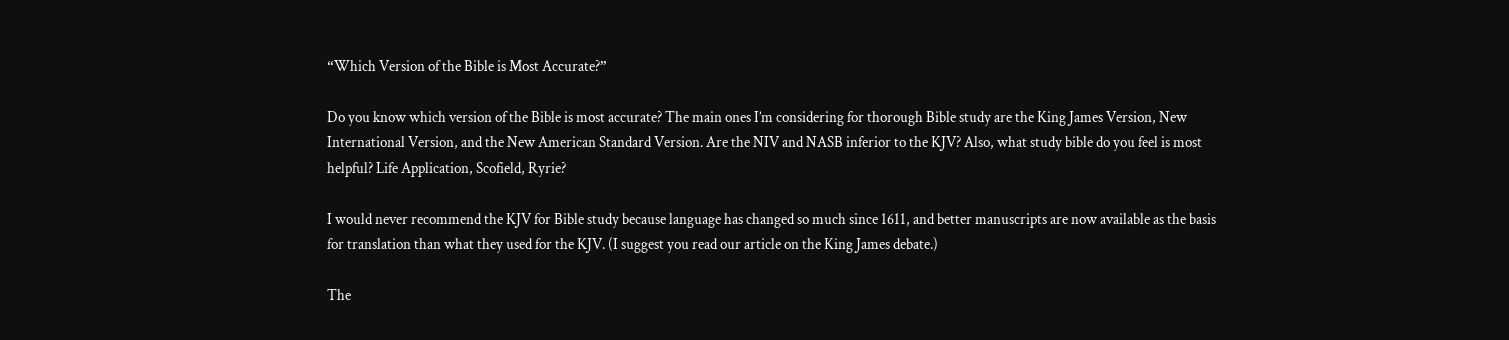“Which Version of the Bible is Most Accurate?”

Do you know which version of the Bible is most accurate? The main ones I’m considering for thorough Bible study are the King James Version, New International Version, and the New American Standard Version. Are the NIV and NASB inferior to the KJV? Also, what study bible do you feel is most helpful? Life Application, Scofield, Ryrie?

I would never recommend the KJV for Bible study because language has changed so much since 1611, and better manuscripts are now available as the basis for translation than what they used for the KJV. (I suggest you read our article on the King James debate.)

The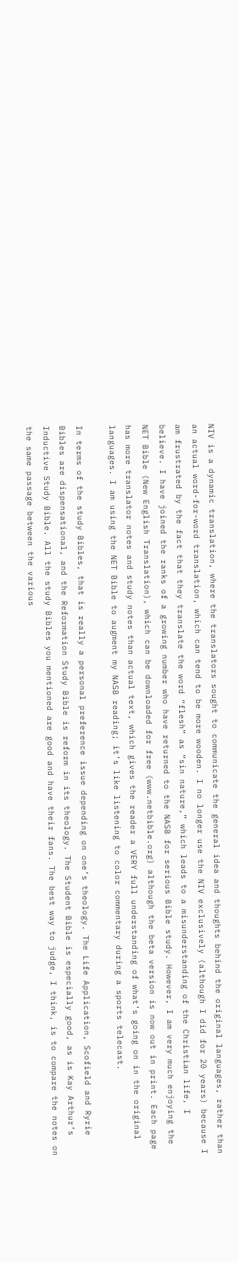NIV is a dynamic translation, where the translators sought to communicate the general idea and thoughts behind the original languages, rather than an actual word-for-word translation, which can tend to be more wooden. I no longer use the NIV exclusively (although I did for 20 years) because I am frustrated by the fact that they translate the word “flesh” as “sin nature,” which leads to a misunderstanding of the Christian life, I believe. I have joined the ranks of a growing number who have returned to the NASB for serious Bible study. However, I am very much enjoying the NET Bible (New English Translation), which can be downloaded for free (www.netbible.org) although the beta version is now out in print. Each page has more translator notes and study notes than actual text, which gives the reader a VERY full understanding of what’s going on in the original languages. I am using the NET Bible to augment my NASB reading; it’s like listening to color commentary during a sports telecast.

In terms of the study Bibles, that is really a personal preference issue depending on one’s theology. The Life Application, Scofield and Ryrie Bibles are dispensational, and the Reformation Study Bible is reform in its theology. The Student Bible is especially good, as is Kay Arthur’s Inductive Study Bible. All the study Bibles you mentioned are good and have their fans. The best way to judge, I think, is to compare the notes on the same passage between the various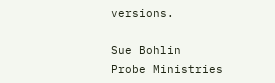versions.

Sue Bohlin
Probe Ministries